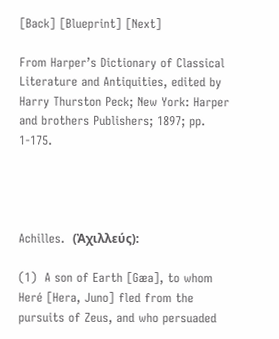[Back] [Blueprint] [Next]

From Harper’s Dictionary of Classical Literature and Antiquities, edited by Harry Thurston Peck; New York: Harper and brothers Publishers; 1897; pp. 1-175.




Achilles.  (Ἀχιλλεύς):

(1)  A son of Earth [Gæa], to whom Heré [Hera, Juno] fled from the pursuits of Zeus, and who persuaded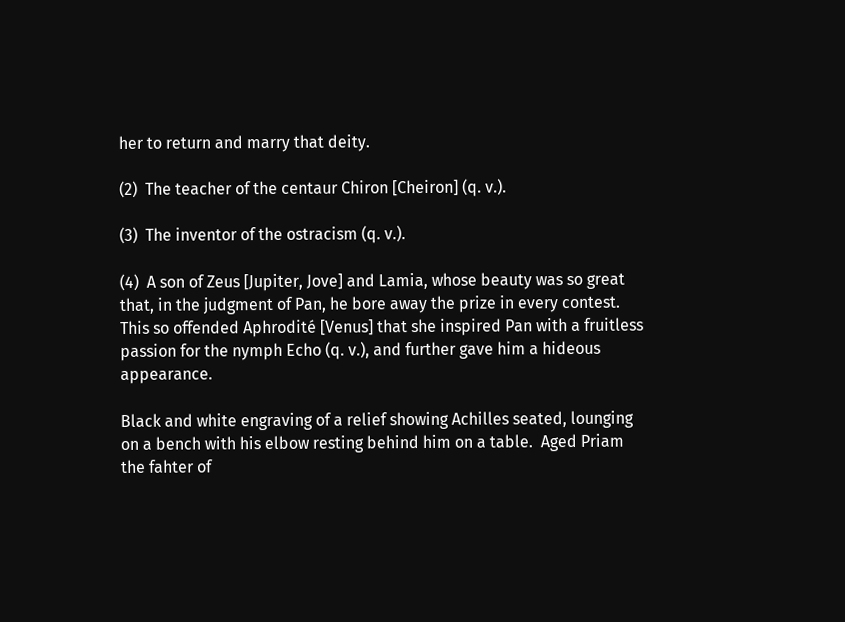her to return and marry that deity.

(2)  The teacher of the centaur Chiron [Cheiron] (q. v.).

(3)  The inventor of the ostracism (q. v.).

(4)  A son of Zeus [Jupiter, Jove] and Lamia, whose beauty was so great that, in the judgment of Pan, he bore away the prize in every contest. This so offended Aphrodité [Venus] that she inspired Pan with a fruitless passion for the nymph Echo (q. v.), and further gave him a hideous appearance.

Black and white engraving of a relief showing Achilles seated, lounging on a bench with his elbow resting behind him on a table.  Aged Priam the fahter of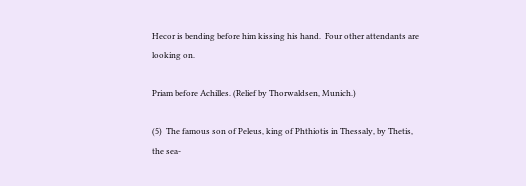Hecor is bending before him kissing his hand.  Four other attendants are looking on.

Priam before Achilles. (Relief by Thorwaldsen, Munich.)

(5)  The famous son of Peleus, king of Phthiotis in Thessaly, by Thetis, the sea-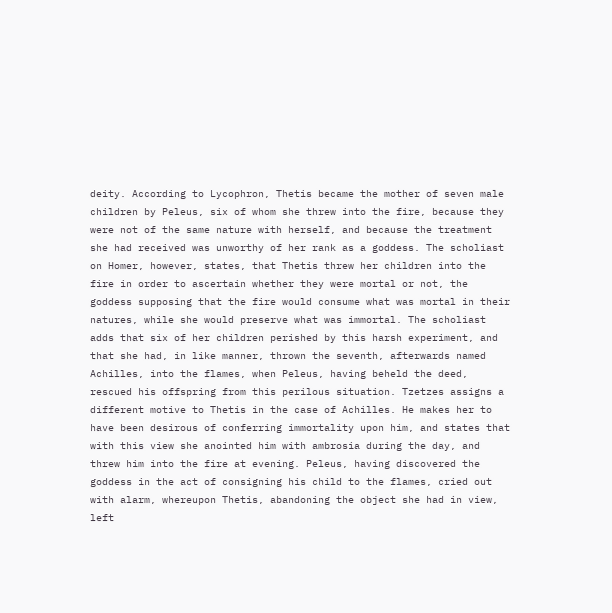deity. According to Lycophron, Thetis became the mother of seven male children by Peleus, six of whom she threw into the fire, because they were not of the same nature with herself, and because the treatment she had received was unworthy of her rank as a goddess. The scholiast on Homer, however, states, that Thetis threw her children into the fire in order to ascertain whether they were mortal or not, the goddess supposing that the fire would consume what was mortal in their natures, while she would preserve what was immortal. The scholiast adds that six of her children perished by this harsh experiment, and that she had, in like manner, thrown the seventh, afterwards named Achilles, into the flames, when Peleus, having beheld the deed, rescued his offspring from this perilous situation. Tzetzes assigns a different motive to Thetis in the case of Achilles. He makes her to have been desirous of conferring immortality upon him, and states that with this view she anointed him with ambrosia during the day, and threw him into the fire at evening. Peleus, having discovered the goddess in the act of consigning his child to the flames, cried out with alarm, whereupon Thetis, abandoning the object she had in view, left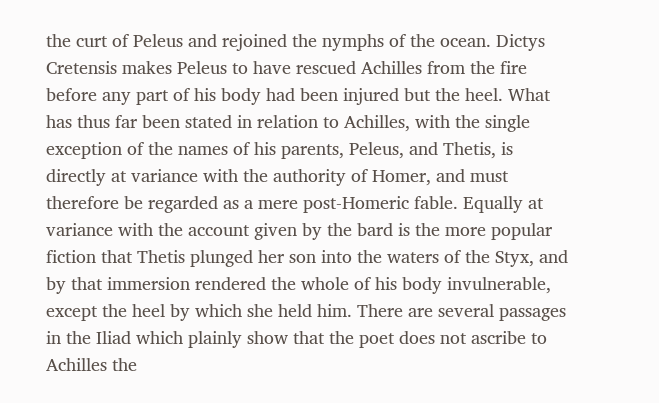the curt of Peleus and rejoined the nymphs of the ocean. Dictys Cretensis makes Peleus to have rescued Achilles from the fire before any part of his body had been injured but the heel. What has thus far been stated in relation to Achilles, with the single exception of the names of his parents, Peleus, and Thetis, is directly at variance with the authority of Homer, and must therefore be regarded as a mere post-Homeric fable. Equally at variance with the account given by the bard is the more popular fiction that Thetis plunged her son into the waters of the Styx, and by that immersion rendered the whole of his body invulnerable, except the heel by which she held him. There are several passages in the Iliad which plainly show that the poet does not ascribe to Achilles the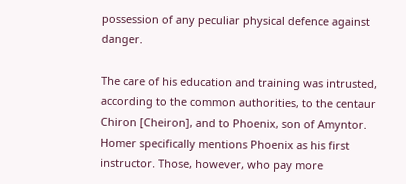possession of any peculiar physical defence against danger.

The care of his education and training was intrusted, according to the common authorities, to the centaur Chiron [Cheiron], and to Phoenix, son of Amyntor. Homer specifically mentions Phoenix as his first instructor. Those, however, who pay more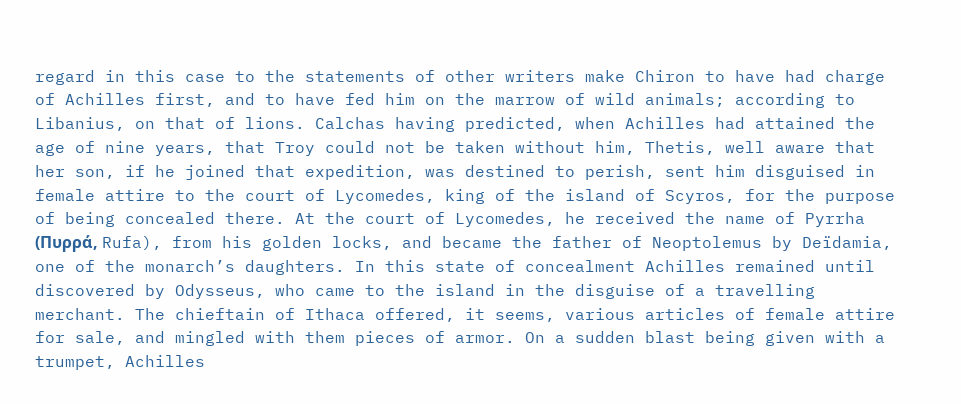regard in this case to the statements of other writers make Chiron to have had charge of Achilles first, and to have fed him on the marrow of wild animals; according to Libanius, on that of lions. Calchas having predicted, when Achilles had attained the age of nine years, that Troy could not be taken without him, Thetis, well aware that her son, if he joined that expedition, was destined to perish, sent him disguised in female attire to the court of Lycomedes, king of the island of Scyros, for the purpose of being concealed there. At the court of Lycomedes, he received the name of Pyrrha (Πυρρά, Rufa), from his golden locks, and became the father of Neoptolemus by Deïdamia, one of the monarch’s daughters. In this state of concealment Achilles remained until discovered by Odysseus, who came to the island in the disguise of a travelling merchant. The chieftain of Ithaca offered, it seems, various articles of female attire for sale, and mingled with them pieces of armor. On a sudden blast being given with a trumpet, Achilles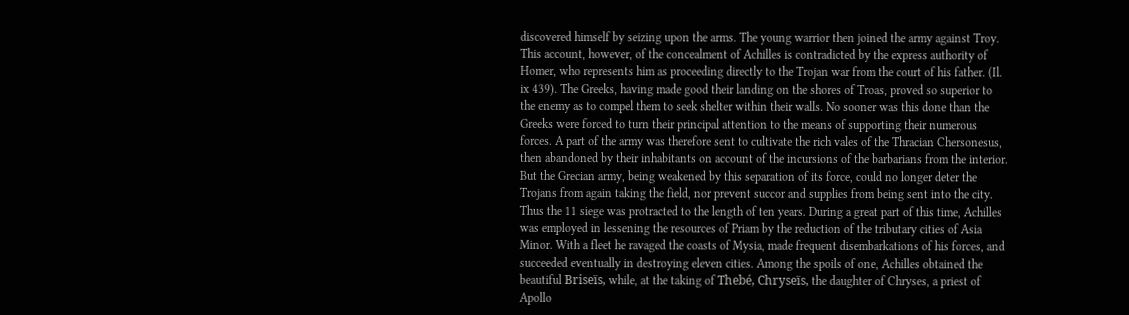discovered himself by seizing upon the arms. The young warrior then joined the army against Troy. This account, however, of the concealment of Achilles is contradicted by the express authority of Homer, who represents him as proceeding directly to the Trojan war from the court of his father. (Il. ix 439). The Greeks, having made good their landing on the shores of Troas, proved so superior to the enemy as to compel them to seek shelter within their walls. No sooner was this done than the Greeks were forced to turn their principal attention to the means of supporting their numerous forces. A part of the army was therefore sent to cultivate the rich vales of the Thracian Chersonesus, then abandoned by their inhabitants on account of the incursions of the barbarians from the interior. But the Grecian army, being weakened by this separation of its force, could no longer deter the Trojans from again taking the field, nor prevent succor and supplies from being sent into the city. Thus the 11 siege was protracted to the length of ten years. During a great part of this time, Achilles was employed in lessening the resources of Priam by the reduction of the tributary cities of Asia Minor. With a fleet he ravaged the coasts of Mysia, made frequent disembarkations of his forces, and succeeded eventually in destroying eleven cities. Among the spoils of one, Achilles obtained the beautiful Briseïs, while, at the taking of Thebé, Chryseïs, the daughter of Chryses, a priest of Apollo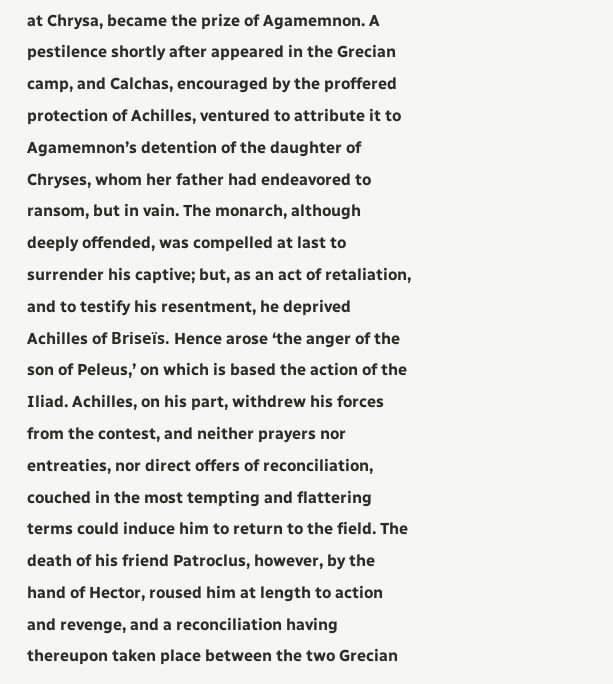at Chrysa, became the prize of Agamemnon. A pestilence shortly after appeared in the Grecian camp, and Calchas, encouraged by the proffered protection of Achilles, ventured to attribute it to Agamemnon’s detention of the daughter of Chryses, whom her father had endeavored to ransom, but in vain. The monarch, although deeply offended, was compelled at last to surrender his captive; but, as an act of retaliation, and to testify his resentment, he deprived Achilles of Briseïs. Hence arose ‘the anger of the son of Peleus,’ on which is based the action of the Iliad. Achilles, on his part, withdrew his forces from the contest, and neither prayers nor entreaties, nor direct offers of reconciliation, couched in the most tempting and flattering terms could induce him to return to the field. The death of his friend Patroclus, however, by the hand of Hector, roused him at length to action and revenge, and a reconciliation having thereupon taken place between the two Grecian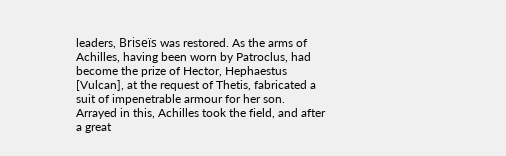leaders, Briseïs was restored. As the arms of Achilles, having been worn by Patroclus, had become the prize of Hector, Hephaestus [Vulcan], at the request of Thetis, fabricated a suit of impenetrable armour for her son. Arrayed in this, Achilles took the field, and after a great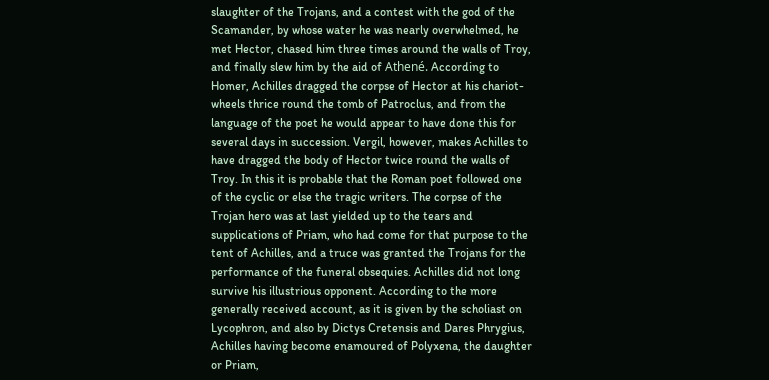slaughter of the Trojans, and a contest with the god of the Scamander, by whose water he was nearly overwhelmed, he met Hector, chased him three times around the walls of Troy, and finally slew him by the aid of Athené. According to Homer, Achilles dragged the corpse of Hector at his chariot-wheels thrice round the tomb of Patroclus, and from the language of the poet he would appear to have done this for several days in succession. Vergil, however, makes Achilles to have dragged the body of Hector twice round the walls of Troy. In this it is probable that the Roman poet followed one of the cyclic or else the tragic writers. The corpse of the Trojan hero was at last yielded up to the tears and supplications of Priam, who had come for that purpose to the tent of Achilles, and a truce was granted the Trojans for the performance of the funeral obsequies. Achilles did not long survive his illustrious opponent. According to the more generally received account, as it is given by the scholiast on Lycophron, and also by Dictys Cretensis and Dares Phrygius, Achilles having become enamoured of Polyxena, the daughter or Priam,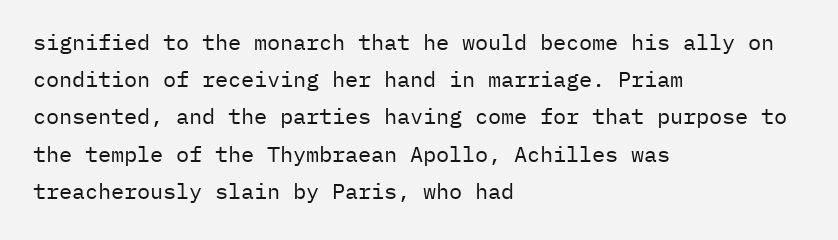signified to the monarch that he would become his ally on condition of receiving her hand in marriage. Priam consented, and the parties having come for that purpose to the temple of the Thymbraean Apollo, Achilles was treacherously slain by Paris, who had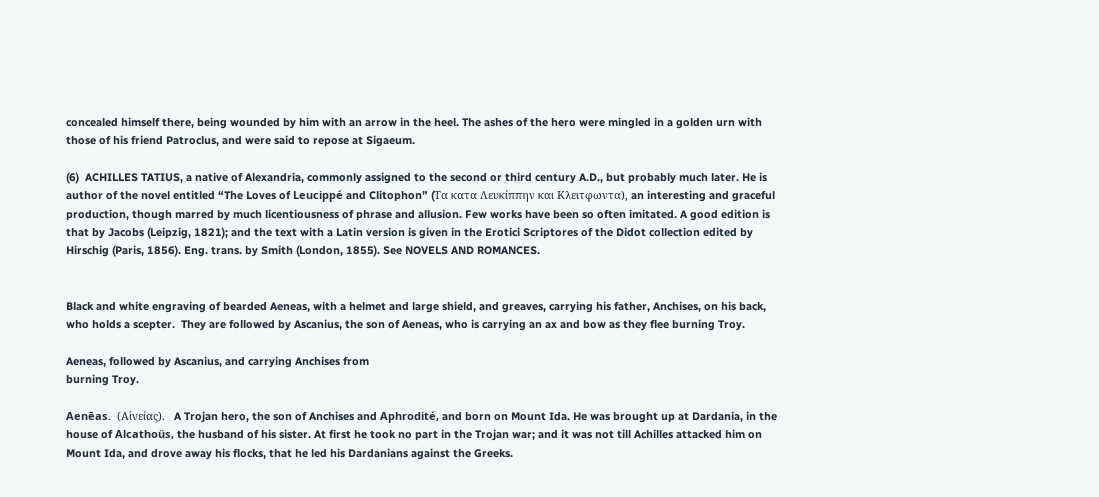concealed himself there, being wounded by him with an arrow in the heel. The ashes of the hero were mingled in a golden urn with those of his friend Patroclus, and were said to repose at Sigaeum.

(6)  ACHILLES TATIUS, a native of Alexandria, commonly assigned to the second or third century A.D., but probably much later. He is author of the novel entitled “The Loves of Leucippé and Clitophon” (Tα κατα Λευκίππην και Κλειτφωντα), an interesting and graceful production, though marred by much licentiousness of phrase and allusion. Few works have been so often imitated. A good edition is that by Jacobs (Leipzig, 1821); and the text with a Latin version is given in the Erotici Scriptores of the Didot collection edited by Hirschig (Paris, 1856). Eng. trans. by Smith (London, 1855). See NOVELS AND ROMANCES.


Black and white engraving of bearded Aeneas, with a helmet and large shield, and greaves, carrying his father, Anchises, on his back, who holds a scepter.  They are followed by Ascanius, the son of Aeneas, who is carrying an ax and bow as they flee burning Troy.

Aeneas, followed by Ascanius, and carrying Anchises from
burning Troy.

Aenēas.  (Αἱνείας).   A Trojan hero, the son of Anchises and Aphrodité, and born on Mount Ida. He was brought up at Dardania, in the house of Alcathoüs, the husband of his sister. At first he took no part in the Trojan war; and it was not till Achilles attacked him on Mount Ida, and drove away his flocks, that he led his Dardanians against the Greeks.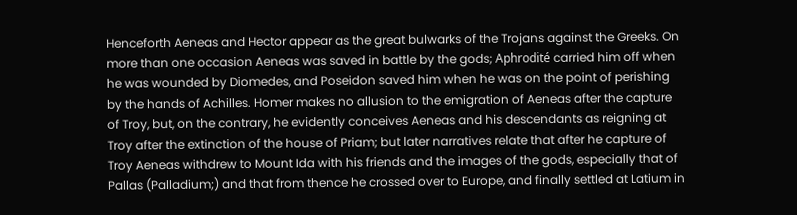Henceforth Aeneas and Hector appear as the great bulwarks of the Trojans against the Greeks. On more than one occasion Aeneas was saved in battle by the gods; Aphrodité carried him off when he was wounded by Diomedes, and Poseidon saved him when he was on the point of perishing by the hands of Achilles. Homer makes no allusion to the emigration of Aeneas after the capture of Troy, but, on the contrary, he evidently conceives Aeneas and his descendants as reigning at Troy after the extinction of the house of Priam; but later narratives relate that after he capture of Troy Aeneas withdrew to Mount Ida with his friends and the images of the gods, especially that of Pallas (Palladium;) and that from thence he crossed over to Europe, and finally settled at Latium in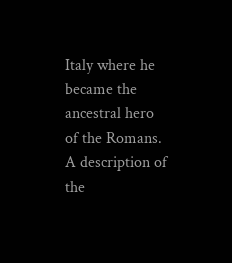Italy where he became the ancestral hero of the Romans. A description of the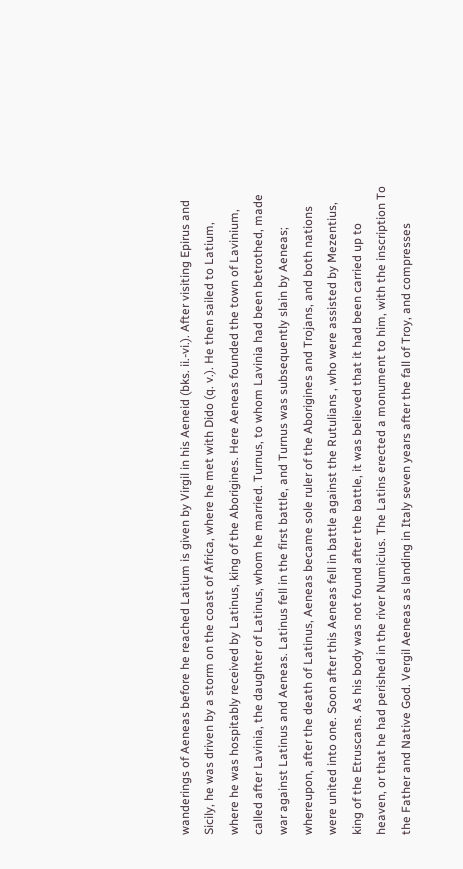wanderings of Aeneas before he reached Latium is given by Virgil in his Aeneid (bks. ii.-vi.). After visiting Epirus and Sicily, he was driven by a storm on the coast of Africa, where he met with Dido (q. v.). He then sailed to Latium, where he was hospitably received by Latinus, king of the Aborigines. Here Aeneas founded the town of Lavinium, called after Lavinia, the daughter of Latinus, whom he married. Turnus, to whom Lavinia had been betrothed, made war against Latinus and Aeneas. Latinus fell in the first battle, and Turnus was subsequently slain by Aeneas; whereupon, after the death of Latinus, Aeneas became sole ruler of the Aborigines and Trojans, and both nations were united into one. Soon after this Aeneas fell in battle against the Rutulians , who were assisted by Mezentius, king of the Etruscans. As his body was not found after the battle, it was believed that it had been carried up to heaven, or that he had perished in the river Numicius. The Latins erected a monument to him, with the inscription To the Father and Native God. Vergil Aeneas as landing in Italy seven years after the fall of Troy, and compresses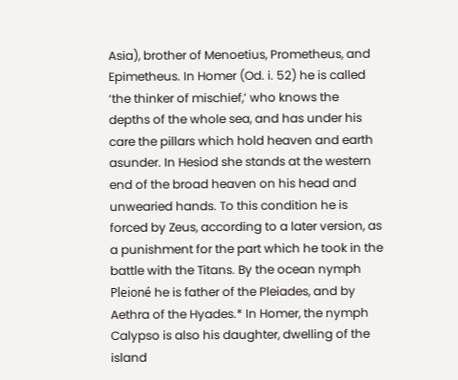Asia), brother of Menoetius, Prometheus, and Epimetheus. In Homer (Od. i. 52) he is called ‘the thinker of mischief,’ who knows the depths of the whole sea, and has under his care the pillars which hold heaven and earth asunder. In Hesiod she stands at the western end of the broad heaven on his head and unwearied hands. To this condition he is forced by Zeus, according to a later version, as a punishment for the part which he took in the battle with the Titans. By the ocean nymph Pleioné he is father of the Pleiades, and by Aethra of the Hyades.* In Homer, the nymph Calypso is also his daughter, dwelling of the island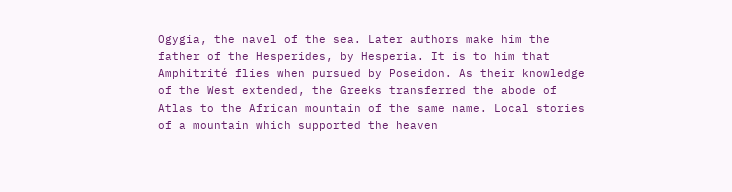Ogygia, the navel of the sea. Later authors make him the father of the Hesperides, by Hesperia. It is to him that Amphitrité flies when pursued by Poseidon. As their knowledge of the West extended, the Greeks transferred the abode of Atlas to the African mountain of the same name. Local stories of a mountain which supported the heaven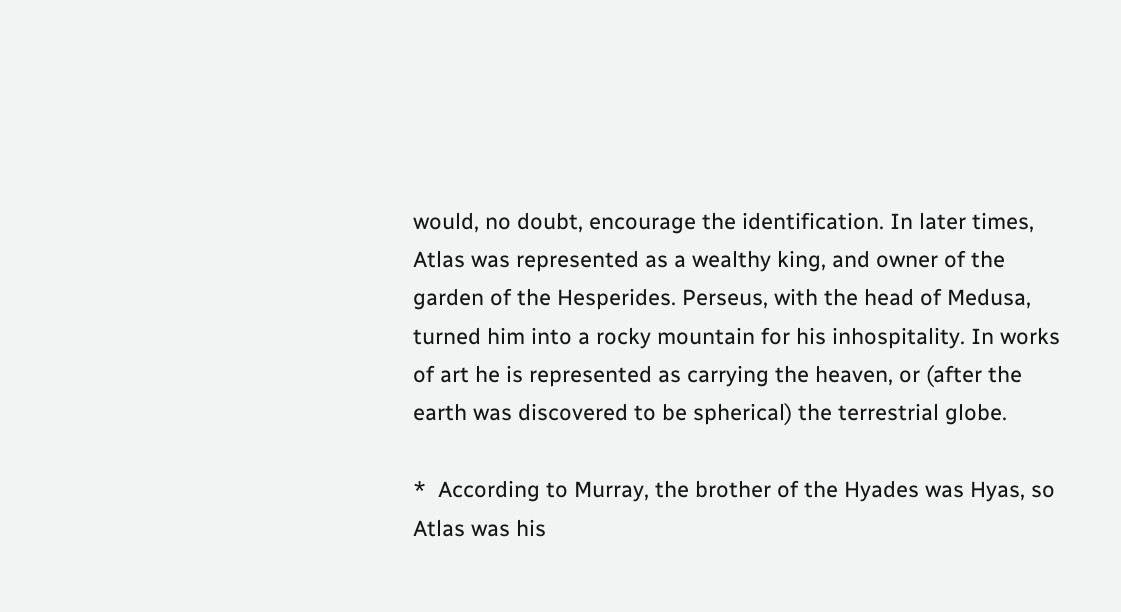would, no doubt, encourage the identification. In later times, Atlas was represented as a wealthy king, and owner of the garden of the Hesperides. Perseus, with the head of Medusa, turned him into a rocky mountain for his inhospitality. In works of art he is represented as carrying the heaven, or (after the earth was discovered to be spherical) the terrestrial globe.

*  According to Murray, the brother of the Hyades was Hyas, so Atlas was his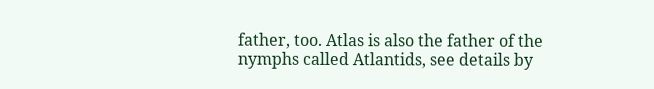father, too. Atlas is also the father of the nymphs called Atlantids, see details by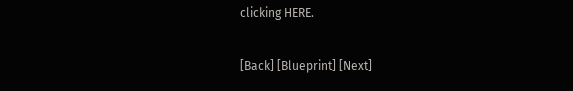clicking HERE.

[Back] [Blueprint] [Next]